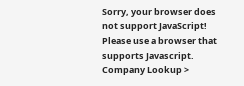Sorry, your browser does not support JavaScript! Please use a browser that supports Javascript.
Company Lookup >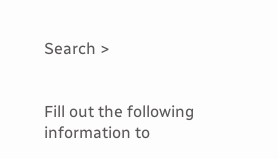Search >


Fill out the following information to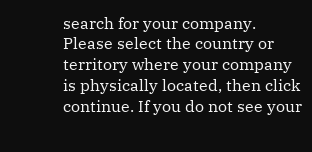search for your company.
Please select the country or territory where your company is physically located, then click continue. If you do not see your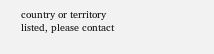country or territory listed, please contact